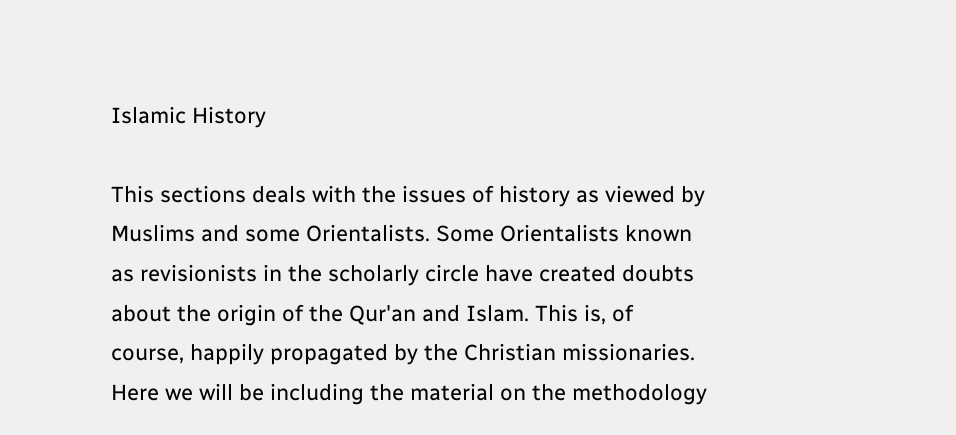Islamic History

This sections deals with the issues of history as viewed by Muslims and some Orientalists. Some Orientalists known as revisionists in the scholarly circle have created doubts about the origin of the Qur'an and Islam. This is, of course, happily propagated by the Christian missionaries. Here we will be including the material on the methodology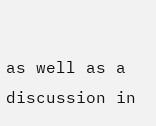as well as a discussion in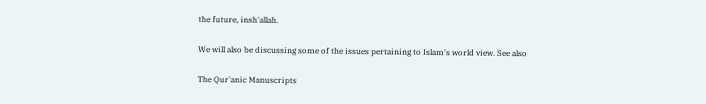the future, insh'allah.

We will also be discussing some of the issues pertaining to Islam's world view. See also

The Qur'anic Manuscripts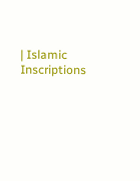| Islamic Inscriptions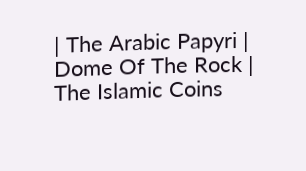| The Arabic Papyri | Dome Of The Rock | The Islamic Coins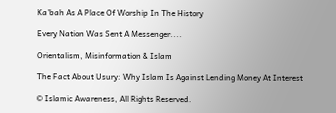Ka'bah As A Place Of Worship In The History

Every Nation Was Sent A Messenger....

Orientalism, Misinformation & Islam

The Fact About Usury: Why Islam Is Against Lending Money At Interest

© Islamic Awareness, All Rights Reserved.